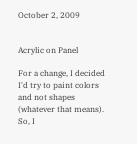October 2, 2009


Acrylic on Panel

For a change, I decided I'd try to paint colors and not shapes (whatever that means). So, I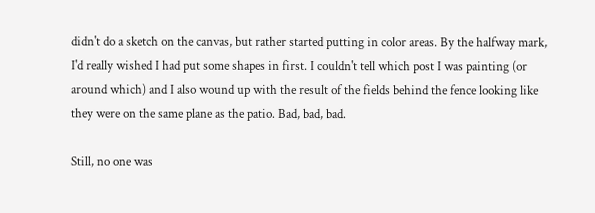didn't do a sketch on the canvas, but rather started putting in color areas. By the halfway mark, I'd really wished I had put some shapes in first. I couldn't tell which post I was painting (or around which) and I also wound up with the result of the fields behind the fence looking like they were on the same plane as the patio. Bad, bad, bad.

Still, no one was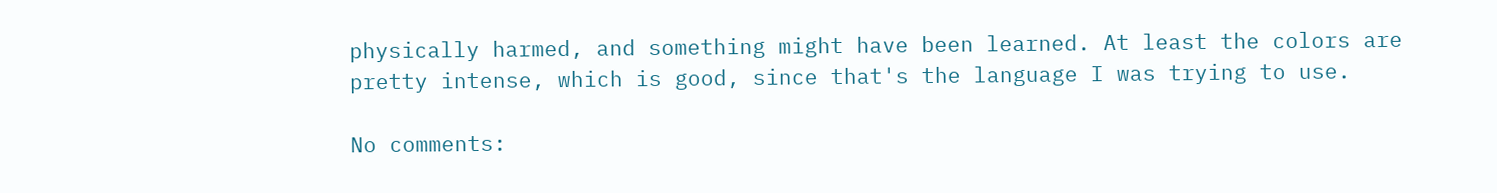physically harmed, and something might have been learned. At least the colors are pretty intense, which is good, since that's the language I was trying to use.

No comments: